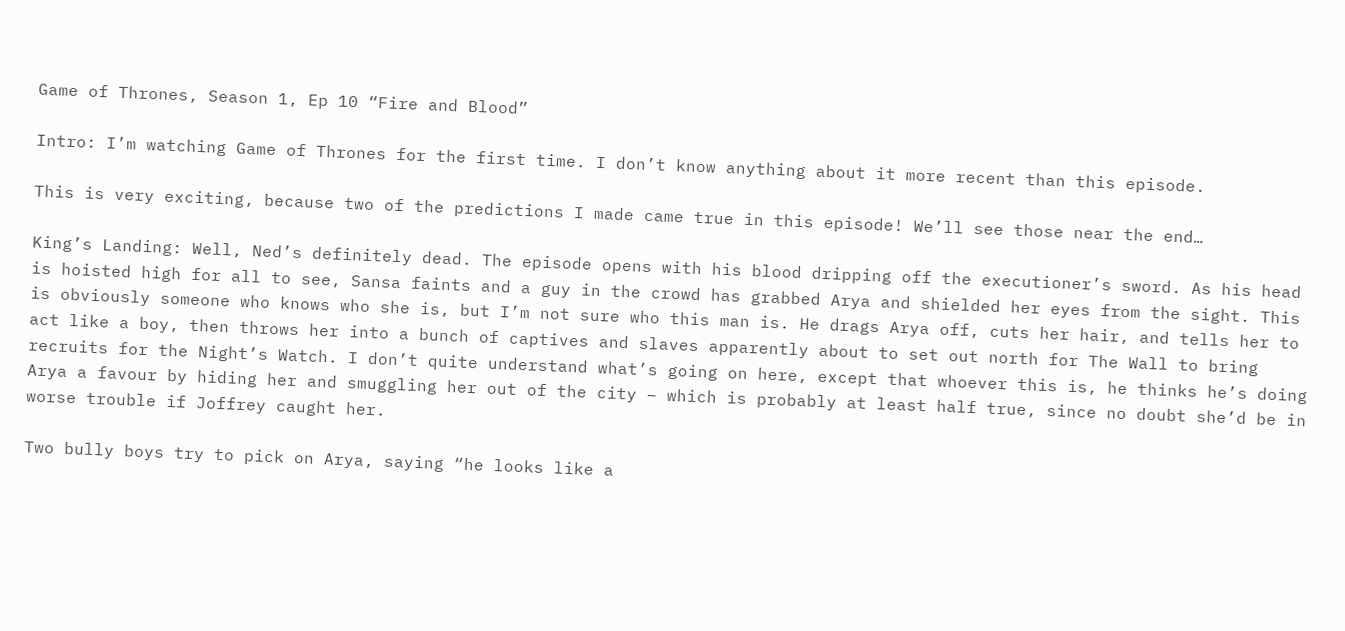Game of Thrones, Season 1, Ep 10 “Fire and Blood”

Intro: I’m watching Game of Thrones for the first time. I don’t know anything about it more recent than this episode.

This is very exciting, because two of the predictions I made came true in this episode! We’ll see those near the end…

King’s Landing: Well, Ned’s definitely dead. The episode opens with his blood dripping off the executioner’s sword. As his head is hoisted high for all to see, Sansa faints and a guy in the crowd has grabbed Arya and shielded her eyes from the sight. This is obviously someone who knows who she is, but I’m not sure who this man is. He drags Arya off, cuts her hair, and tells her to act like a boy, then throws her into a bunch of captives and slaves apparently about to set out north for The Wall to bring recruits for the Night’s Watch. I don’t quite understand what’s going on here, except that whoever this is, he thinks he’s doing Arya a favour by hiding her and smuggling her out of the city – which is probably at least half true, since no doubt she’d be in worse trouble if Joffrey caught her.

Two bully boys try to pick on Arya, saying “he looks like a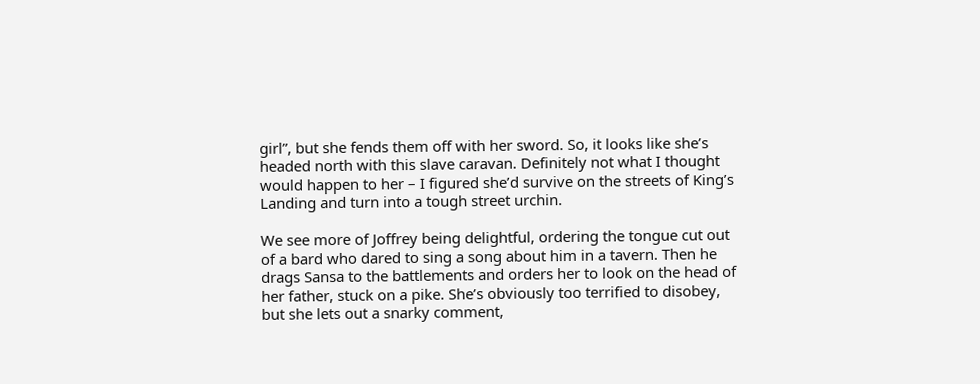girl”, but she fends them off with her sword. So, it looks like she’s headed north with this slave caravan. Definitely not what I thought would happen to her – I figured she’d survive on the streets of King’s Landing and turn into a tough street urchin.

We see more of Joffrey being delightful, ordering the tongue cut out of a bard who dared to sing a song about him in a tavern. Then he drags Sansa to the battlements and orders her to look on the head of her father, stuck on a pike. She’s obviously too terrified to disobey, but she lets out a snarky comment,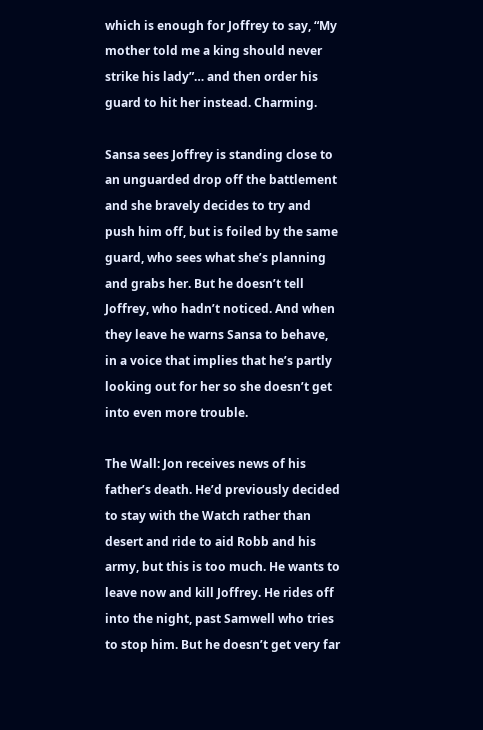which is enough for Joffrey to say, “My mother told me a king should never strike his lady”… and then order his guard to hit her instead. Charming.

Sansa sees Joffrey is standing close to an unguarded drop off the battlement and she bravely decides to try and push him off, but is foiled by the same guard, who sees what she’s planning and grabs her. But he doesn’t tell Joffrey, who hadn’t noticed. And when they leave he warns Sansa to behave, in a voice that implies that he’s partly looking out for her so she doesn’t get into even more trouble.

The Wall: Jon receives news of his father’s death. He’d previously decided to stay with the Watch rather than desert and ride to aid Robb and his army, but this is too much. He wants to leave now and kill Joffrey. He rides off into the night, past Samwell who tries to stop him. But he doesn’t get very far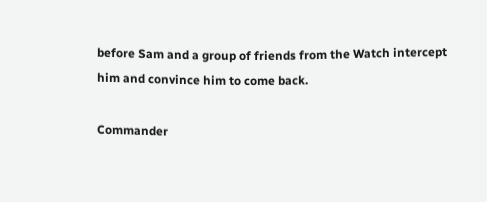before Sam and a group of friends from the Watch intercept him and convince him to come back.

Commander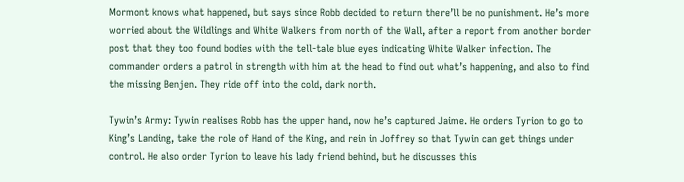Mormont knows what happened, but says since Robb decided to return there’ll be no punishment. He’s more worried about the Wildlings and White Walkers from north of the Wall, after a report from another border post that they too found bodies with the tell-tale blue eyes indicating White Walker infection. The commander orders a patrol in strength with him at the head to find out what’s happening, and also to find the missing Benjen. They ride off into the cold, dark north.

Tywin’s Army: Tywin realises Robb has the upper hand, now he’s captured Jaime. He orders Tyrion to go to King’s Landing, take the role of Hand of the King, and rein in Joffrey so that Tywin can get things under control. He also order Tyrion to leave his lady friend behind, but he discusses this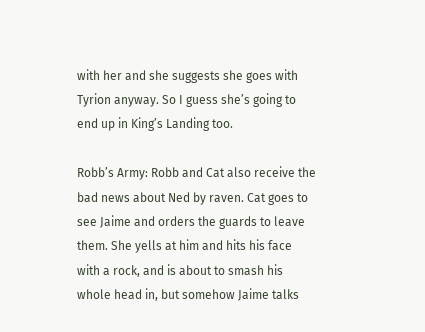with her and she suggests she goes with Tyrion anyway. So I guess she’s going to end up in King’s Landing too.

Robb’s Army: Robb and Cat also receive the bad news about Ned by raven. Cat goes to see Jaime and orders the guards to leave them. She yells at him and hits his face with a rock, and is about to smash his whole head in, but somehow Jaime talks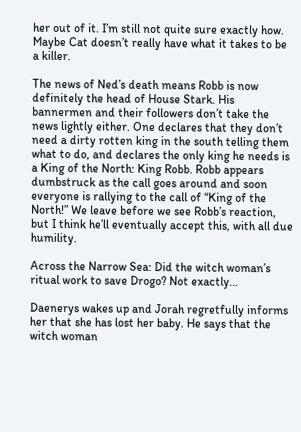her out of it. I’m still not quite sure exactly how. Maybe Cat doesn’t really have what it takes to be a killer.

The news of Ned’s death means Robb is now definitely the head of House Stark. His bannermen and their followers don’t take the news lightly either. One declares that they don’t need a dirty rotten king in the south telling them what to do, and declares the only king he needs is a King of the North: King Robb. Robb appears dumbstruck as the call goes around and soon everyone is rallying to the call of “King of the North!” We leave before we see Robb’s reaction, but I think he’ll eventually accept this, with all due humility.

Across the Narrow Sea: Did the witch woman’s ritual work to save Drogo? Not exactly…

Daenerys wakes up and Jorah regretfully informs her that she has lost her baby. He says that the witch woman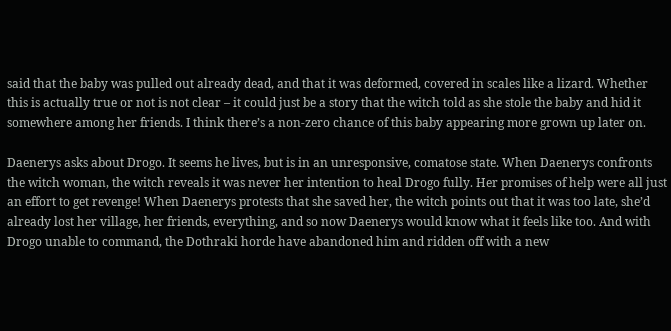said that the baby was pulled out already dead, and that it was deformed, covered in scales like a lizard. Whether this is actually true or not is not clear – it could just be a story that the witch told as she stole the baby and hid it somewhere among her friends. I think there’s a non-zero chance of this baby appearing more grown up later on.

Daenerys asks about Drogo. It seems he lives, but is in an unresponsive, comatose state. When Daenerys confronts the witch woman, the witch reveals it was never her intention to heal Drogo fully. Her promises of help were all just an effort to get revenge! When Daenerys protests that she saved her, the witch points out that it was too late, she’d already lost her village, her friends, everything, and so now Daenerys would know what it feels like too. And with Drogo unable to command, the Dothraki horde have abandoned him and ridden off with a new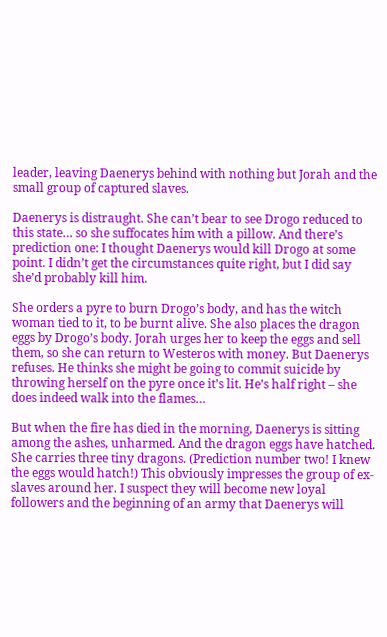leader, leaving Daenerys behind with nothing but Jorah and the small group of captured slaves.

Daenerys is distraught. She can’t bear to see Drogo reduced to this state… so she suffocates him with a pillow. And there’s prediction one: I thought Daenerys would kill Drogo at some point. I didn’t get the circumstances quite right, but I did say she’d probably kill him.

She orders a pyre to burn Drogo’s body, and has the witch woman tied to it, to be burnt alive. She also places the dragon eggs by Drogo’s body. Jorah urges her to keep the eggs and sell them, so she can return to Westeros with money. But Daenerys refuses. He thinks she might be going to commit suicide by throwing herself on the pyre once it’s lit. He’s half right – she does indeed walk into the flames…

But when the fire has died in the morning, Daenerys is sitting among the ashes, unharmed. And the dragon eggs have hatched. She carries three tiny dragons. (Prediction number two! I knew the eggs would hatch!) This obviously impresses the group of ex-slaves around her. I suspect they will become new loyal followers and the beginning of an army that Daenerys will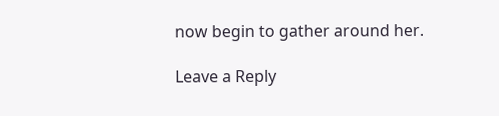now begin to gather around her.

Leave a Reply